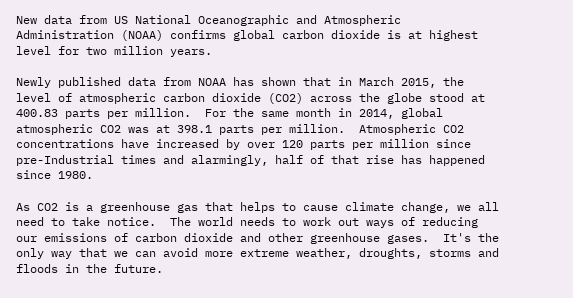New data from US National Oceanographic and Atmospheric Administration (NOAA) confirms global carbon dioxide is at highest level for two million years.

Newly published data from NOAA has shown that in March 2015, the level of atmospheric carbon dioxide (CO2) across the globe stood at 400.83 parts per million.  For the same month in 2014, global atmospheric CO2 was at 398.1 parts per million.  Atmospheric CO2 concentrations have increased by over 120 parts per million since pre-Industrial times and alarmingly, half of that rise has happened since 1980.

As CO2 is a greenhouse gas that helps to cause climate change, we all need to take notice.  The world needs to work out ways of reducing our emissions of carbon dioxide and other greenhouse gases.  It's the only way that we can avoid more extreme weather, droughts, storms and floods in the future.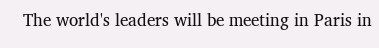The world's leaders will be meeting in Paris in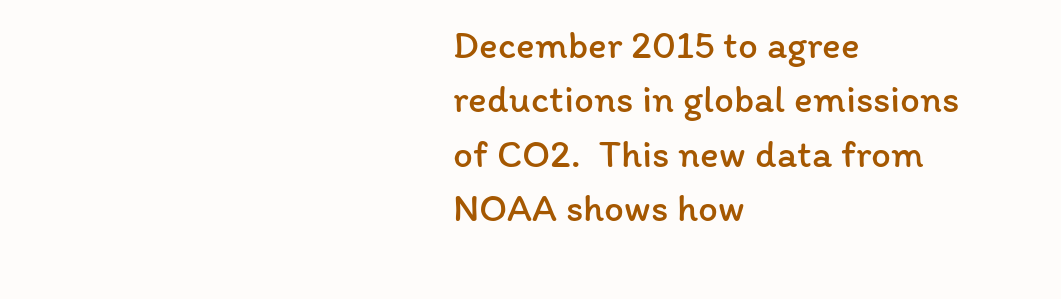December 2015 to agree reductions in global emissions of CO2.  This new data from NOAA shows how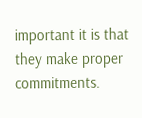important it is that they make proper commitments.